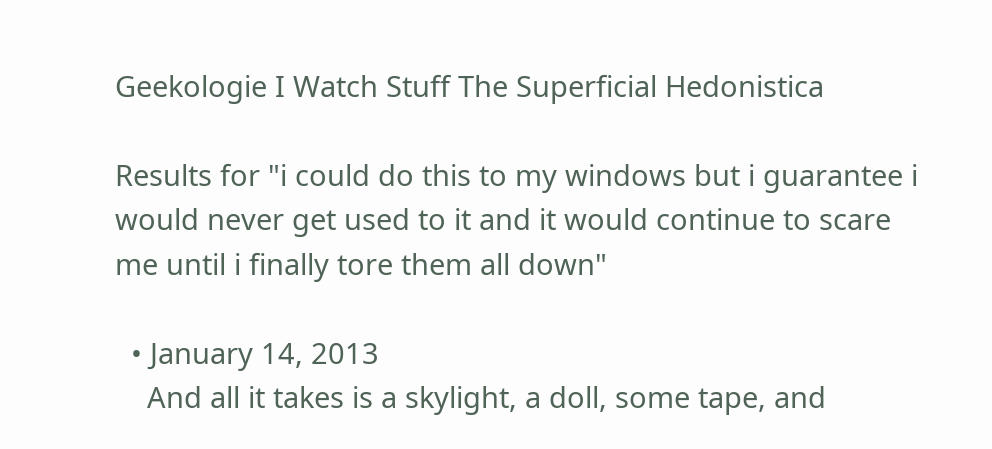Geekologie I Watch Stuff The Superficial Hedonistica

Results for "i could do this to my windows but i guarantee i would never get used to it and it would continue to scare me until i finally tore them all down"

  • January 14, 2013
    And all it takes is a skylight, a doll, some tape, and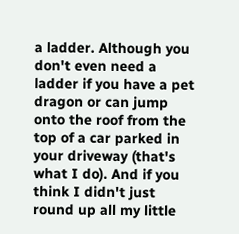a ladder. Although you don't even need a ladder if you have a pet dragon or can jump onto the roof from the top of a car parked in your driveway (that's what I do). And if you think I didn't just round up all my little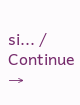si... / Continue →